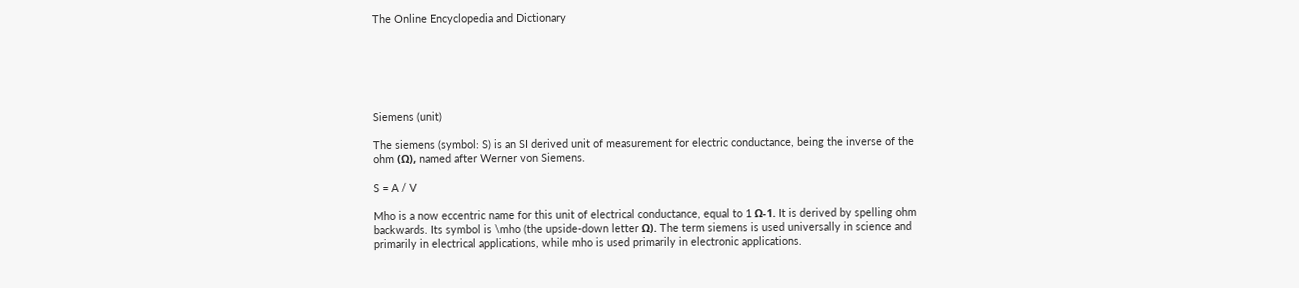The Online Encyclopedia and Dictionary






Siemens (unit)

The siemens (symbol: S) is an SI derived unit of measurement for electric conductance, being the inverse of the ohm (Ω), named after Werner von Siemens.

S = A / V

Mho is a now eccentric name for this unit of electrical conductance, equal to 1 Ω-1. It is derived by spelling ohm backwards. Its symbol is \mho (the upside-down letter Ω). The term siemens is used universally in science and primarily in electrical applications, while mho is used primarily in electronic applications.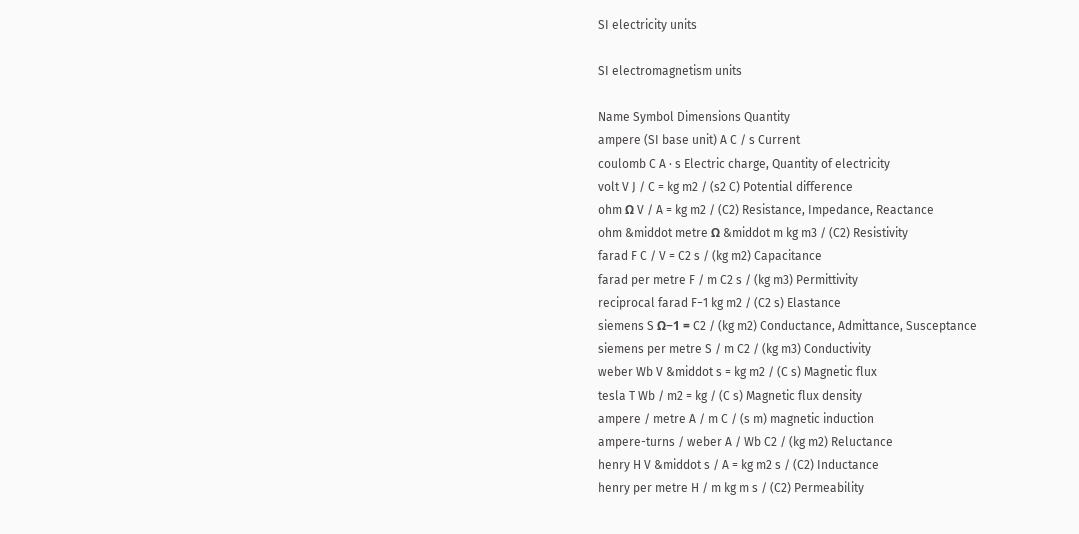SI electricity units

SI electromagnetism units

Name Symbol Dimensions Quantity
ampere (SI base unit) A C / s Current
coulomb C A · s Electric charge, Quantity of electricity
volt V J / C = kg m2 / (s2 C) Potential difference
ohm Ω V / A = kg m2 / (C2) Resistance, Impedance, Reactance
ohm &middot metre Ω &middot m kg m3 / (C2) Resistivity
farad F C / V = C2 s / (kg m2) Capacitance
farad per metre F / m C2 s / (kg m3) Permittivity
reciprocal farad F−1 kg m2 / (C2 s) Elastance
siemens S Ω−1 = C2 / (kg m2) Conductance, Admittance, Susceptance
siemens per metre S / m C2 / (kg m3) Conductivity
weber Wb V &middot s = kg m2 / (C s) Magnetic flux
tesla T Wb / m2 = kg / (C s) Magnetic flux density
ampere / metre A / m C / (s m) magnetic induction
ampere-turns / weber A / Wb C2 / (kg m2) Reluctance
henry H V &middot s / A = kg m2 s / (C2) Inductance
henry per metre H / m kg m s / (C2) Permeability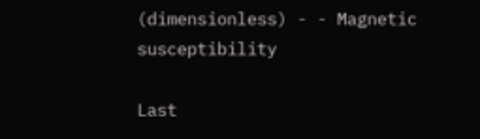(dimensionless) - - Magnetic susceptibility

Last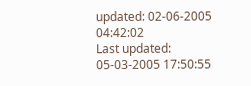updated: 02-06-2005 04:42:02
Last updated: 05-03-2005 17:50:55